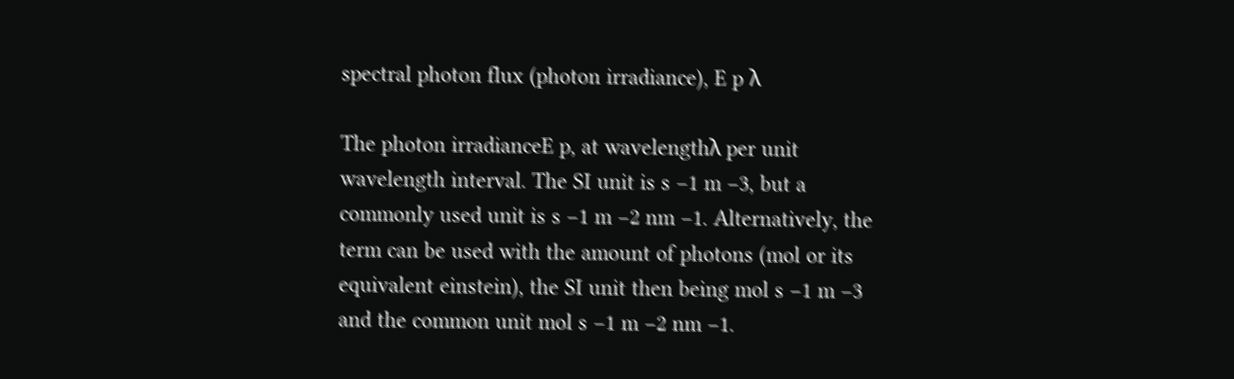spectral photon flux (photon irradiance), E p λ

The photon irradianceE p, at wavelengthλ per unit wavelength interval. The SI unit is s −1 m −3, but a commonly used unit is s −1 m −2 nm −1. Alternatively, the term can be used with the amount of photons (mol or its equivalent einstein), the SI unit then being mol s −1 m −3 and the common unit mol s −1 m −2 nm −1.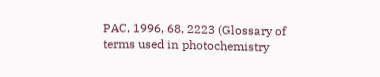PAC, 1996, 68, 2223 (Glossary of terms used in photochemistry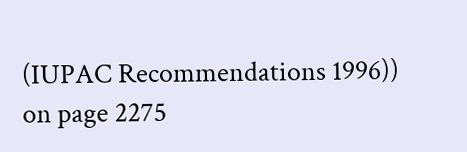(IUPAC Recommendations 1996)) on page 2275